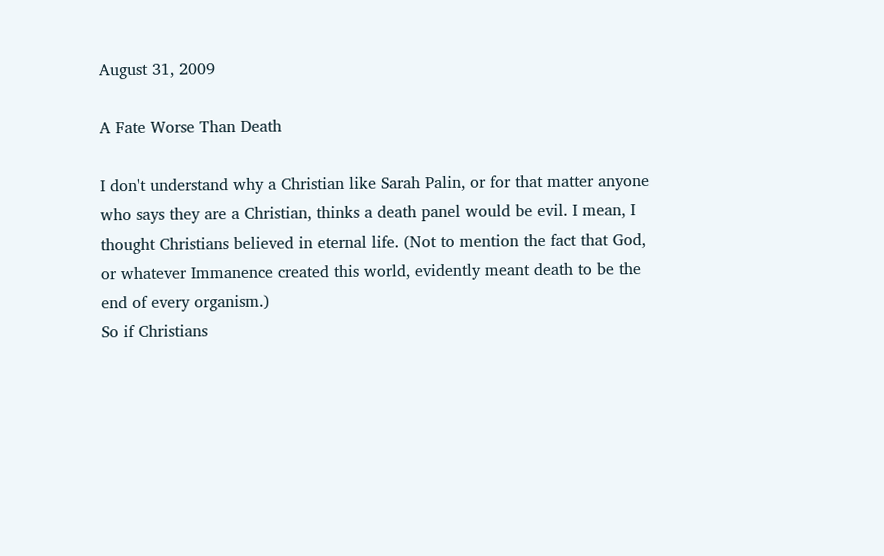August 31, 2009

A Fate Worse Than Death

I don't understand why a Christian like Sarah Palin, or for that matter anyone who says they are a Christian, thinks a death panel would be evil. I mean, I thought Christians believed in eternal life. (Not to mention the fact that God, or whatever Immanence created this world, evidently meant death to be the end of every organism.)
So if Christians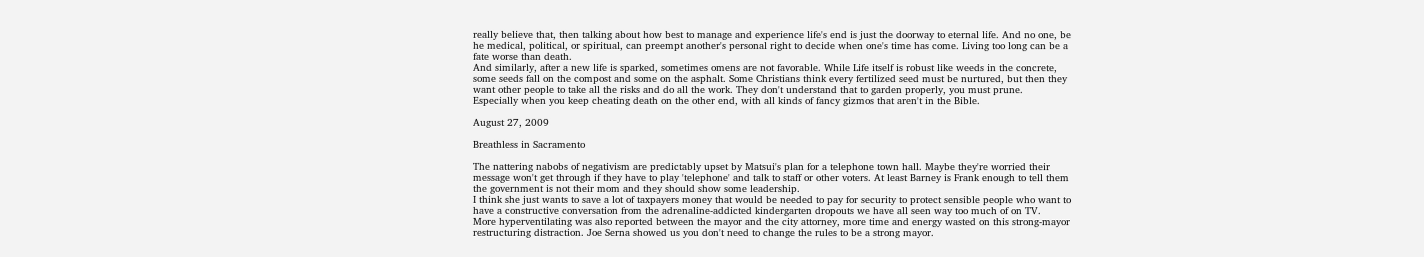really believe that, then talking about how best to manage and experience life's end is just the doorway to eternal life. And no one, be he medical, political, or spiritual, can preempt another's personal right to decide when one's time has come. Living too long can be a fate worse than death.
And similarly, after a new life is sparked, sometimes omens are not favorable. While Life itself is robust like weeds in the concrete, some seeds fall on the compost and some on the asphalt. Some Christians think every fertilized seed must be nurtured, but then they want other people to take all the risks and do all the work. They don't understand that to garden properly, you must prune.
Especially when you keep cheating death on the other end, with all kinds of fancy gizmos that aren't in the Bible.

August 27, 2009

Breathless in Sacramento

The nattering nabobs of negativism are predictably upset by Matsui's plan for a telephone town hall. Maybe they're worried their message won't get through if they have to play 'telephone' and talk to staff or other voters. At least Barney is Frank enough to tell them the government is not their mom and they should show some leadership.
I think she just wants to save a lot of taxpayers money that would be needed to pay for security to protect sensible people who want to have a constructive conversation from the adrenaline-addicted kindergarten dropouts we have all seen way too much of on TV.
More hyperventilating was also reported between the mayor and the city attorney, more time and energy wasted on this strong-mayor restructuring distraction. Joe Serna showed us you don't need to change the rules to be a strong mayor.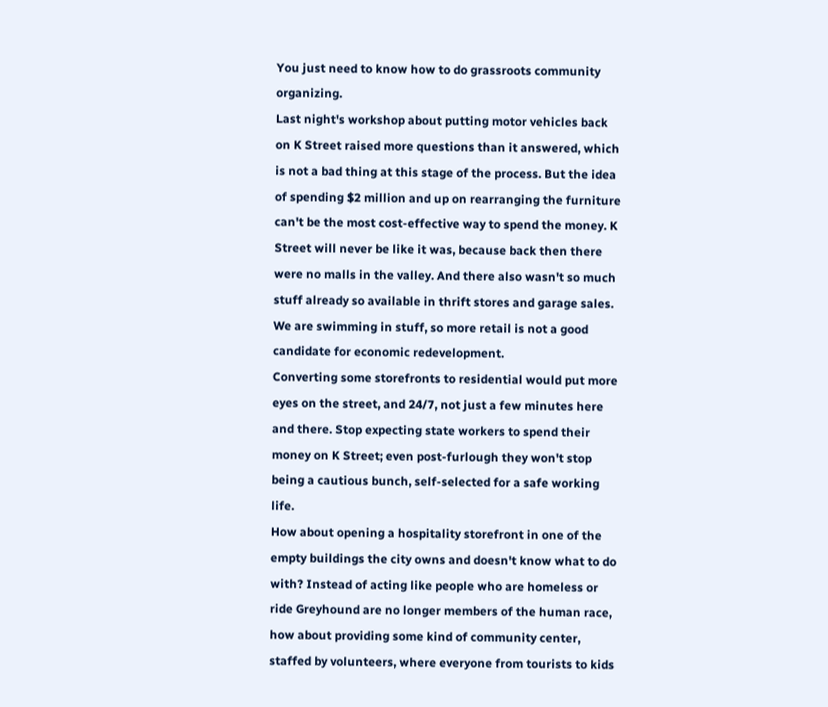You just need to know how to do grassroots community organizing.
Last night's workshop about putting motor vehicles back on K Street raised more questions than it answered, which is not a bad thing at this stage of the process. But the idea of spending $2 million and up on rearranging the furniture can't be the most cost-effective way to spend the money. K Street will never be like it was, because back then there were no malls in the valley. And there also wasn't so much stuff already so available in thrift stores and garage sales. We are swimming in stuff, so more retail is not a good candidate for economic redevelopment.
Converting some storefronts to residential would put more eyes on the street, and 24/7, not just a few minutes here and there. Stop expecting state workers to spend their money on K Street; even post-furlough they won't stop being a cautious bunch, self-selected for a safe working life.
How about opening a hospitality storefront in one of the empty buildings the city owns and doesn't know what to do with? Instead of acting like people who are homeless or ride Greyhound are no longer members of the human race, how about providing some kind of community center, staffed by volunteers, where everyone from tourists to kids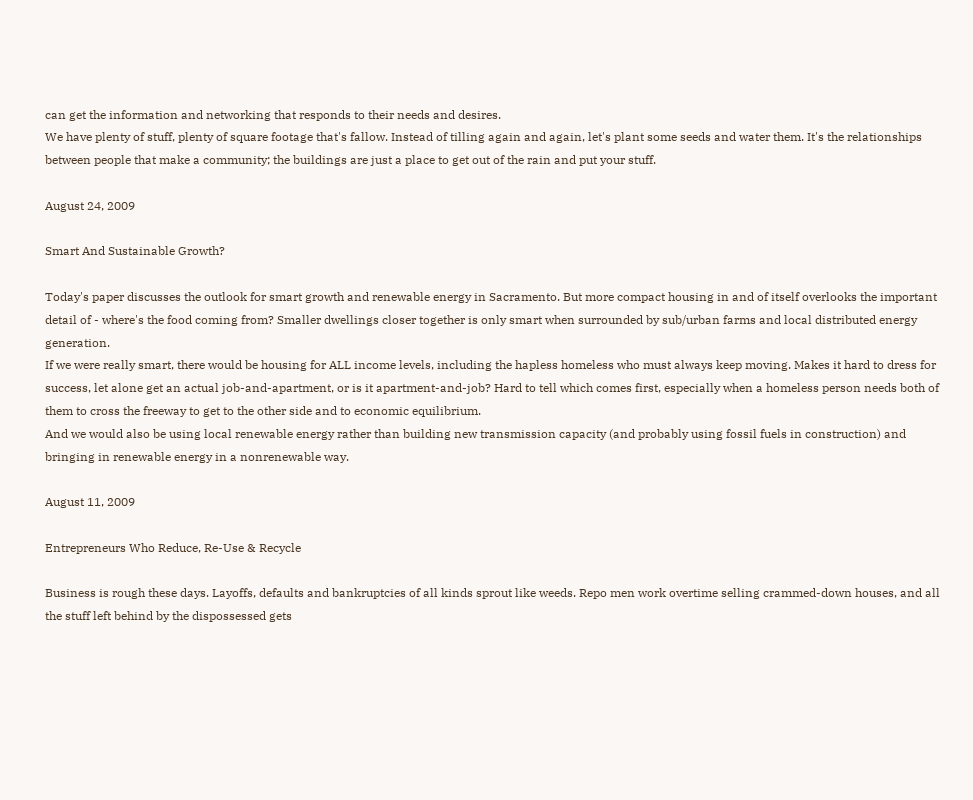can get the information and networking that responds to their needs and desires.
We have plenty of stuff, plenty of square footage that's fallow. Instead of tilling again and again, let's plant some seeds and water them. It's the relationships between people that make a community; the buildings are just a place to get out of the rain and put your stuff.

August 24, 2009

Smart And Sustainable Growth?

Today's paper discusses the outlook for smart growth and renewable energy in Sacramento. But more compact housing in and of itself overlooks the important detail of - where's the food coming from? Smaller dwellings closer together is only smart when surrounded by sub/urban farms and local distributed energy generation.
If we were really smart, there would be housing for ALL income levels, including the hapless homeless who must always keep moving. Makes it hard to dress for success, let alone get an actual job-and-apartment, or is it apartment-and-job? Hard to tell which comes first, especially when a homeless person needs both of them to cross the freeway to get to the other side and to economic equilibrium.
And we would also be using local renewable energy rather than building new transmission capacity (and probably using fossil fuels in construction) and bringing in renewable energy in a nonrenewable way.

August 11, 2009

Entrepreneurs Who Reduce, Re-Use & Recycle

Business is rough these days. Layoffs, defaults and bankruptcies of all kinds sprout like weeds. Repo men work overtime selling crammed-down houses, and all the stuff left behind by the dispossessed gets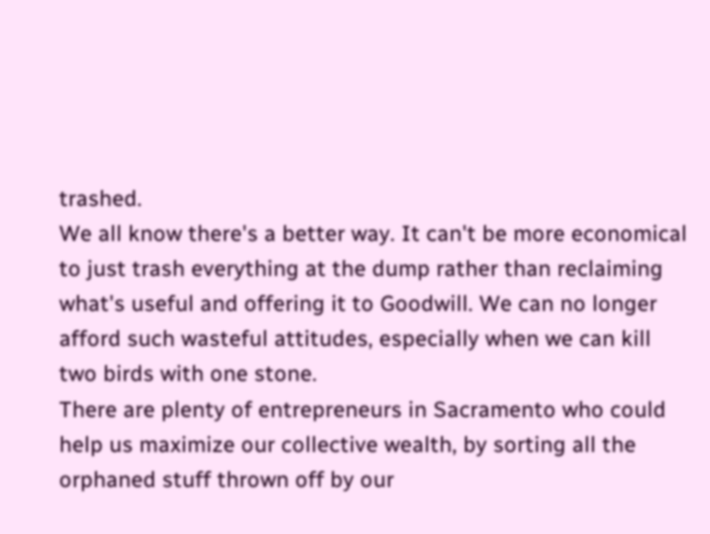trashed.
We all know there's a better way. It can't be more economical to just trash everything at the dump rather than reclaiming what's useful and offering it to Goodwill. We can no longer afford such wasteful attitudes, especially when we can kill two birds with one stone.
There are plenty of entrepreneurs in Sacramento who could help us maximize our collective wealth, by sorting all the orphaned stuff thrown off by our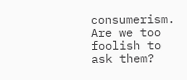consumerism. Are we too foolish to ask them?